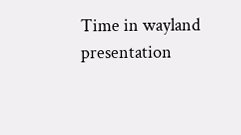Time in wayland presentation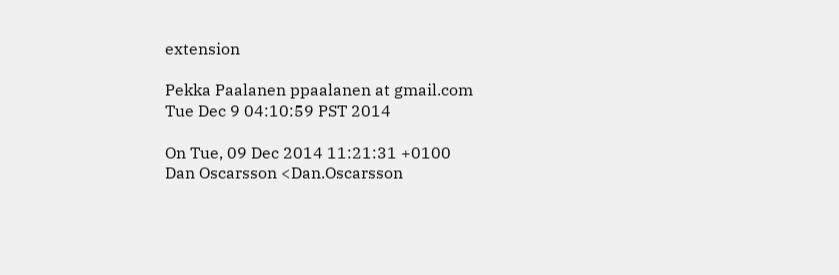extension

Pekka Paalanen ppaalanen at gmail.com
Tue Dec 9 04:10:59 PST 2014

On Tue, 09 Dec 2014 11:21:31 +0100
Dan Oscarsson <Dan.Oscarsson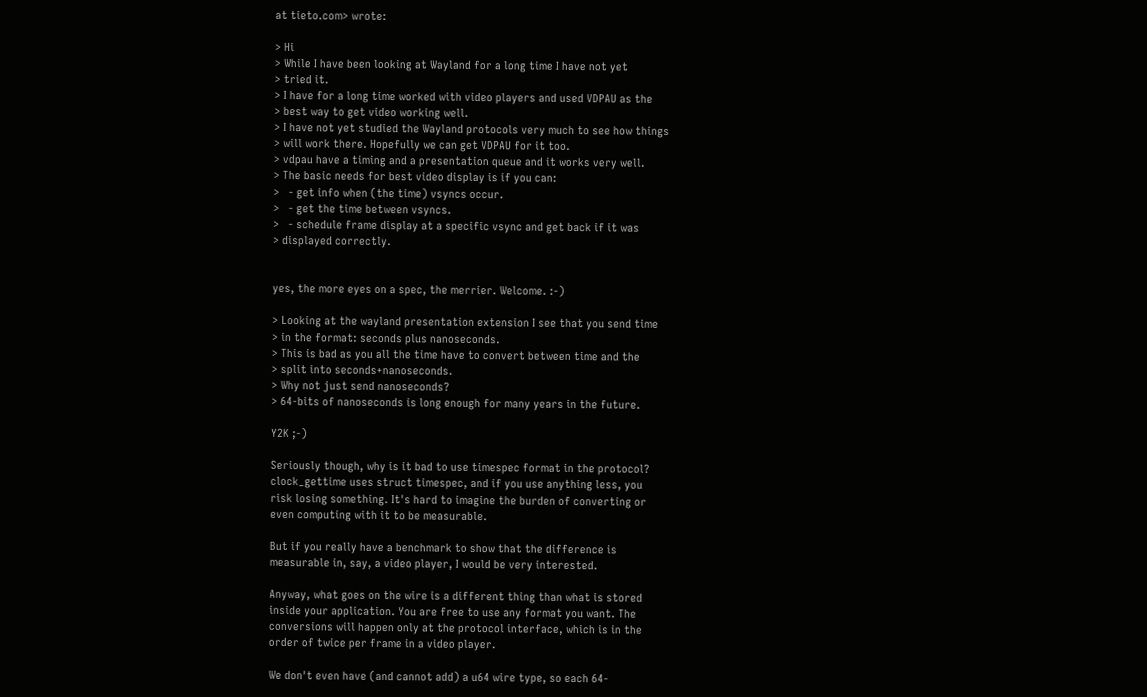at tieto.com> wrote:

> Hi
> While I have been looking at Wayland for a long time I have not yet
> tried it.
> I have for a long time worked with video players and used VDPAU as the
> best way to get video working well.
> I have not yet studied the Wayland protocols very much to see how things
> will work there. Hopefully we can get VDPAU for it too.
> vdpau have a timing and a presentation queue and it works very well.
> The basic needs for best video display is if you can:
>   - get info when (the time) vsyncs occur.
>   - get the time between vsyncs.
>   - schedule frame display at a specific vsync and get back if it was
> displayed correctly.


yes, the more eyes on a spec, the merrier. Welcome. :-)

> Looking at the wayland presentation extension I see that you send time
> in the format: seconds plus nanoseconds.
> This is bad as you all the time have to convert between time and the
> split into seconds+nanoseconds.
> Why not just send nanoseconds?
> 64-bits of nanoseconds is long enough for many years in the future.

Y2K ;-)

Seriously though, why is it bad to use timespec format in the protocol?
clock_gettime uses struct timespec, and if you use anything less, you
risk losing something. It's hard to imagine the burden of converting or
even computing with it to be measurable.

But if you really have a benchmark to show that the difference is
measurable in, say, a video player, I would be very interested.

Anyway, what goes on the wire is a different thing than what is stored
inside your application. You are free to use any format you want. The
conversions will happen only at the protocol interface, which is in the
order of twice per frame in a video player.

We don't even have (and cannot add) a u64 wire type, so each 64-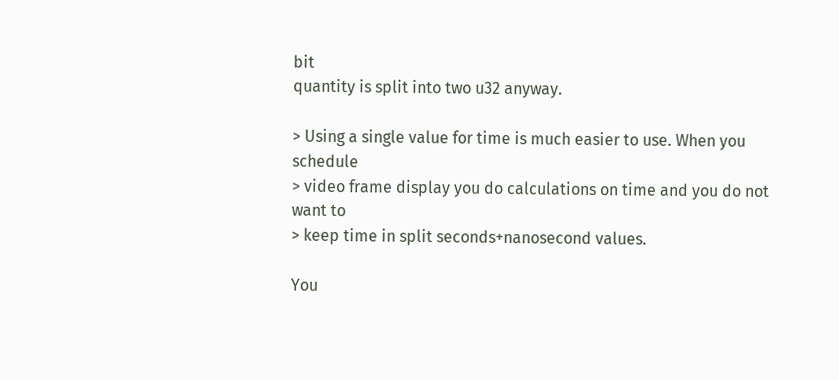bit
quantity is split into two u32 anyway.

> Using a single value for time is much easier to use. When you schedule
> video frame display you do calculations on time and you do not want to
> keep time in split seconds+nanosecond values.

You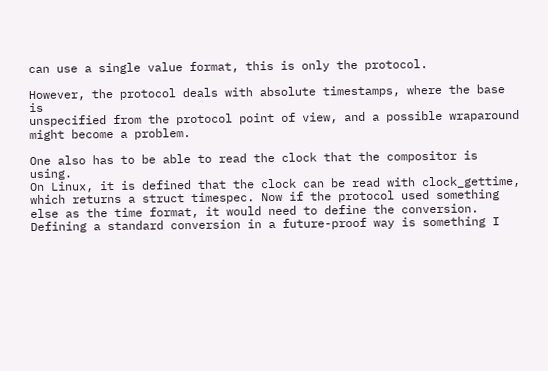can use a single value format, this is only the protocol.

However, the protocol deals with absolute timestamps, where the base is
unspecified from the protocol point of view, and a possible wraparound
might become a problem.

One also has to be able to read the clock that the compositor is using.
On Linux, it is defined that the clock can be read with clock_gettime,
which returns a struct timespec. Now if the protocol used something
else as the time format, it would need to define the conversion.
Defining a standard conversion in a future-proof way is something I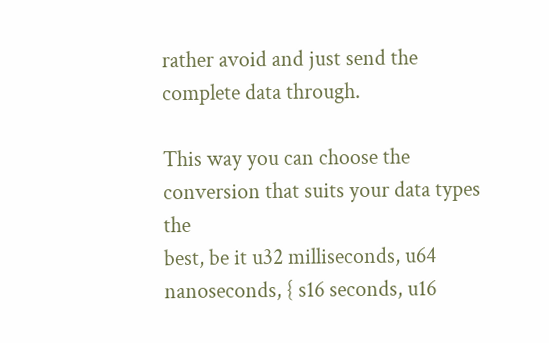rather avoid and just send the complete data through.

This way you can choose the conversion that suits your data types the
best, be it u32 milliseconds, u64 nanoseconds, { s16 seconds, u16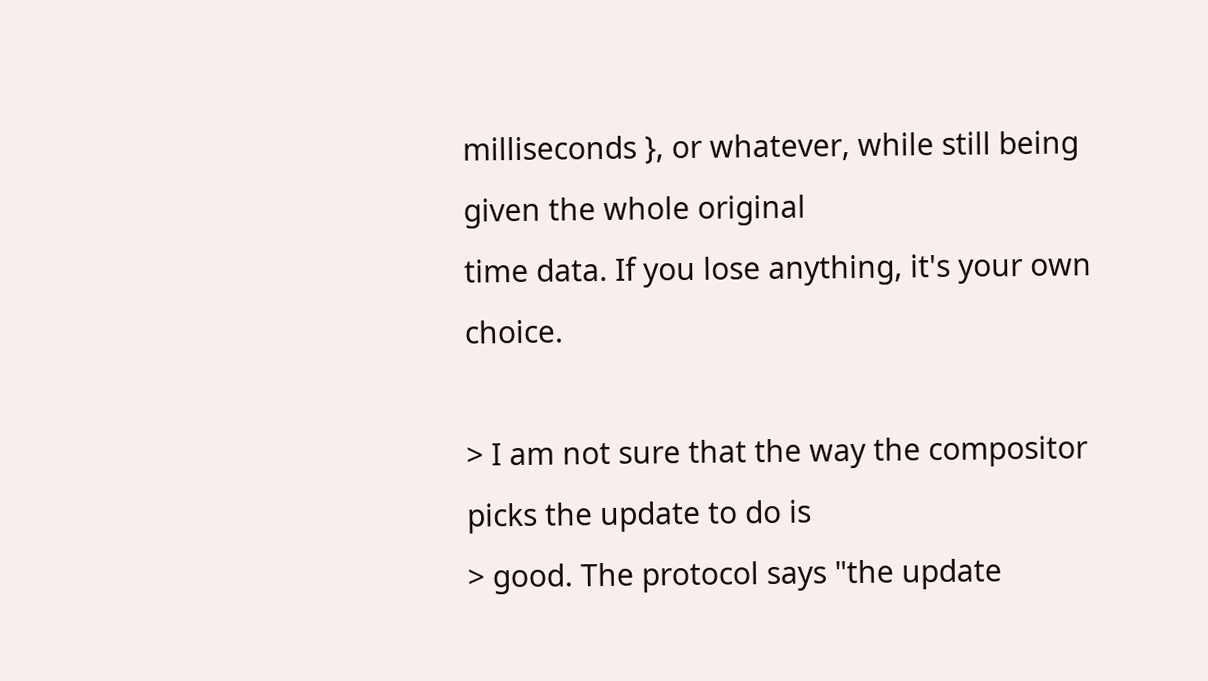milliseconds }, or whatever, while still being given the whole original
time data. If you lose anything, it's your own choice.

> I am not sure that the way the compositor picks the update to do is
> good. The protocol says "the update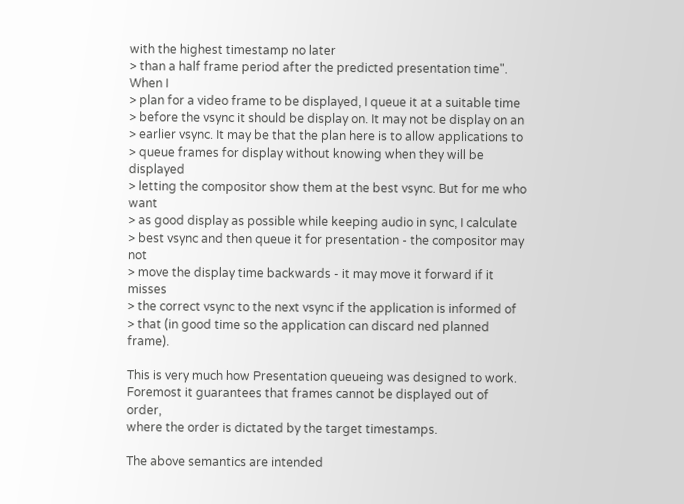with the highest timestamp no later
> than a half frame period after the predicted presentation time". When I
> plan for a video frame to be displayed, I queue it at a suitable time
> before the vsync it should be display on. It may not be display on an
> earlier vsync. It may be that the plan here is to allow applications to
> queue frames for display without knowing when they will be displayed
> letting the compositor show them at the best vsync. But for me who want
> as good display as possible while keeping audio in sync, I calculate
> best vsync and then queue it for presentation - the compositor may not
> move the display time backwards - it may move it forward if it misses
> the correct vsync to the next vsync if the application is informed of
> that (in good time so the application can discard ned planned frame).

This is very much how Presentation queueing was designed to work.
Foremost it guarantees that frames cannot be displayed out of order,
where the order is dictated by the target timestamps.

The above semantics are intended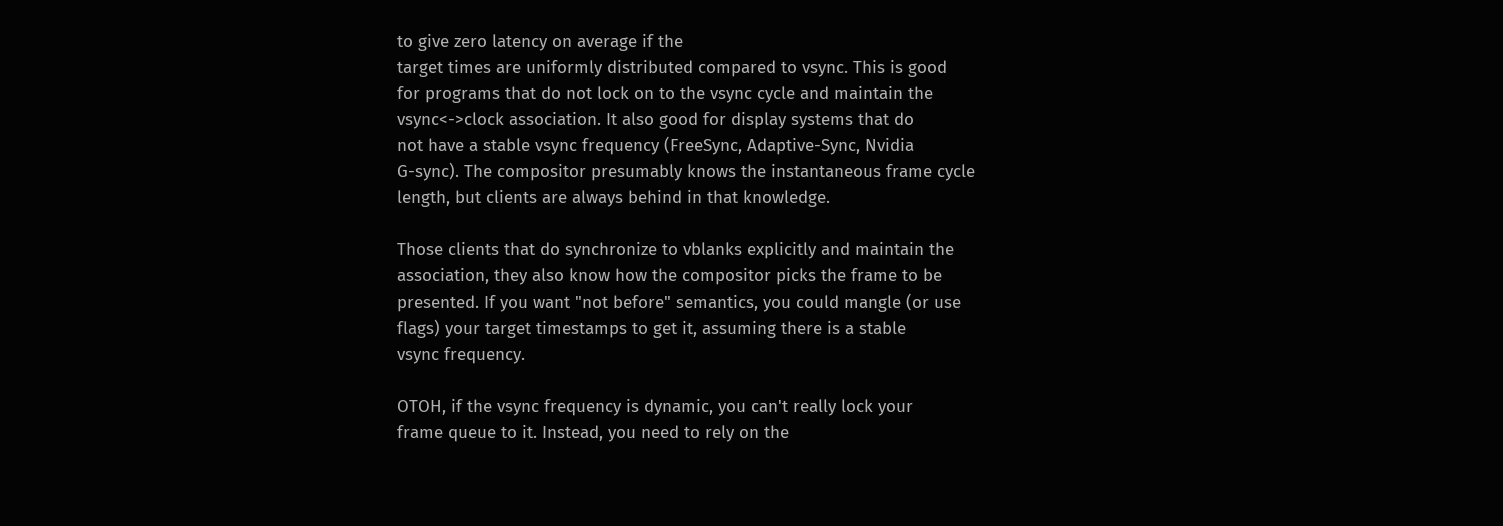to give zero latency on average if the
target times are uniformly distributed compared to vsync. This is good
for programs that do not lock on to the vsync cycle and maintain the
vsync<->clock association. It also good for display systems that do
not have a stable vsync frequency (FreeSync, Adaptive-Sync, Nvidia
G-sync). The compositor presumably knows the instantaneous frame cycle
length, but clients are always behind in that knowledge.

Those clients that do synchronize to vblanks explicitly and maintain the
association, they also know how the compositor picks the frame to be
presented. If you want "not before" semantics, you could mangle (or use
flags) your target timestamps to get it, assuming there is a stable
vsync frequency.

OTOH, if the vsync frequency is dynamic, you can't really lock your
frame queue to it. Instead, you need to rely on the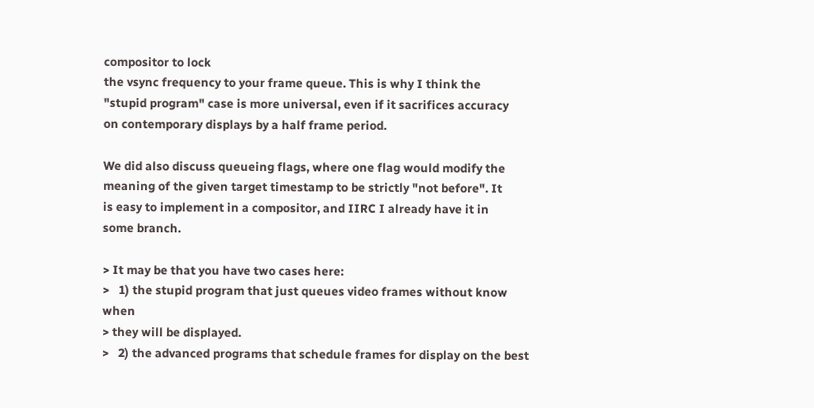compositor to lock
the vsync frequency to your frame queue. This is why I think the
"stupid program" case is more universal, even if it sacrifices accuracy
on contemporary displays by a half frame period.

We did also discuss queueing flags, where one flag would modify the
meaning of the given target timestamp to be strictly "not before". It
is easy to implement in a compositor, and IIRC I already have it in
some branch.

> It may be that you have two cases here:
>   1) the stupid program that just queues video frames without know when
> they will be displayed.
>   2) the advanced programs that schedule frames for display on the best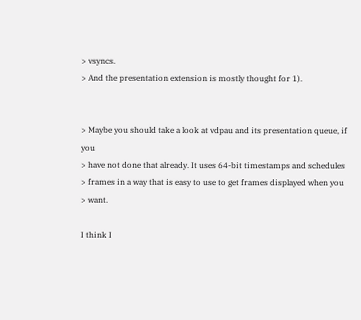> vsyncs.
> And the presentation extension is mostly thought for 1).


> Maybe you should take a look at vdpau and its presentation queue, if you
> have not done that already. It uses 64-bit timestamps and schedules
> frames in a way that is easy to use to get frames displayed when you
> want.

I think I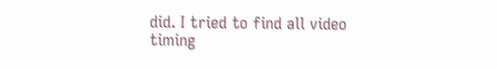did. I tried to find all video timing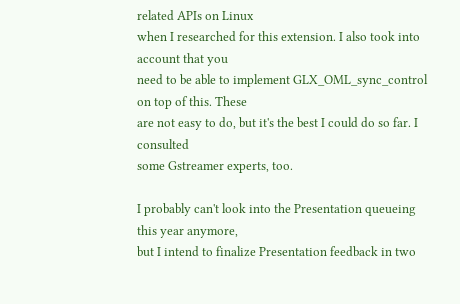related APIs on Linux
when I researched for this extension. I also took into account that you
need to be able to implement GLX_OML_sync_control on top of this. These
are not easy to do, but it's the best I could do so far. I consulted
some Gstreamer experts, too.

I probably can't look into the Presentation queueing this year anymore,
but I intend to finalize Presentation feedback in two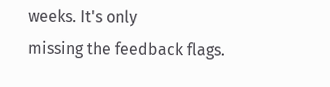weeks. It's only
missing the feedback flags.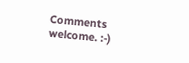Comments welcome. :-)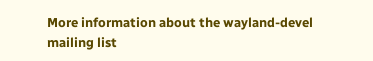More information about the wayland-devel mailing list